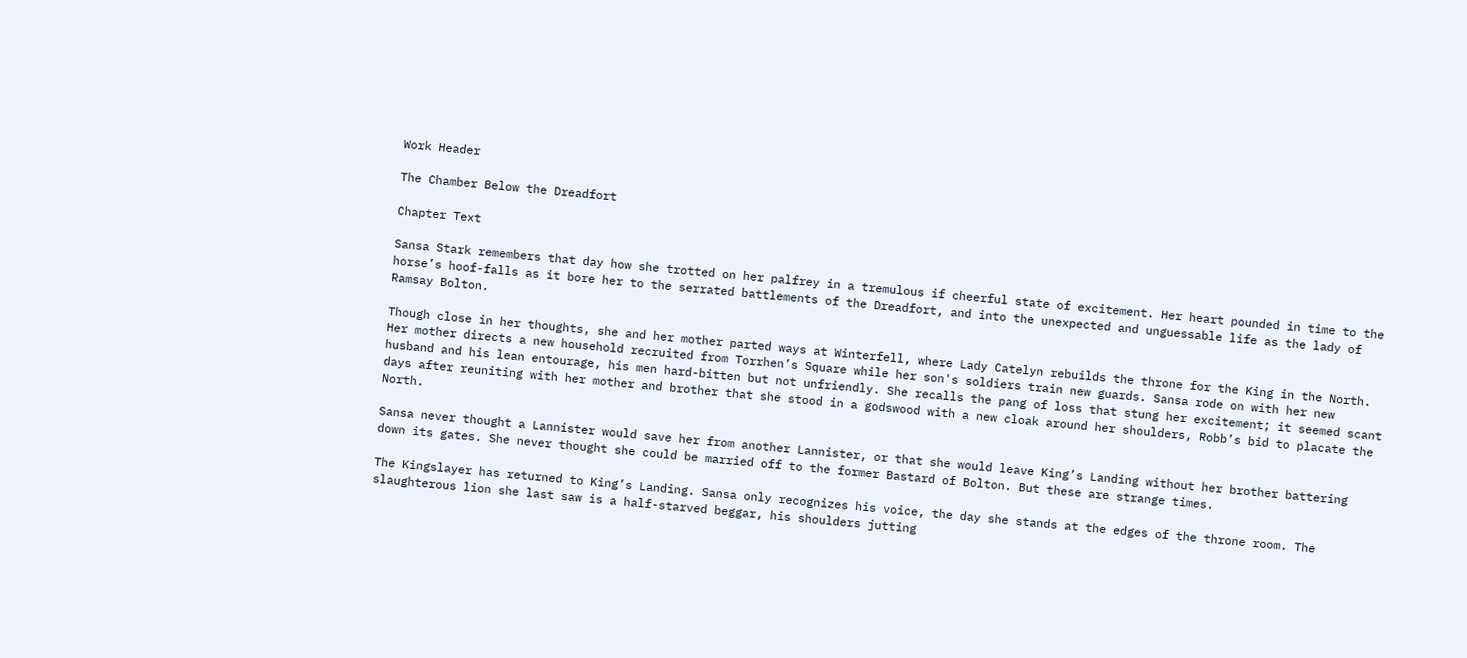Work Header

The Chamber Below the Dreadfort

Chapter Text

Sansa Stark remembers that day how she trotted on her palfrey in a tremulous if cheerful state of excitement. Her heart pounded in time to the horse’s hoof-falls as it bore her to the serrated battlements of the Dreadfort, and into the unexpected and unguessable life as the lady of Ramsay Bolton.

Though close in her thoughts, she and her mother parted ways at Winterfell, where Lady Catelyn rebuilds the throne for the King in the North. Her mother directs a new household recruited from Torrhen’s Square while her son's soldiers train new guards. Sansa rode on with her new husband and his lean entourage, his men hard-bitten but not unfriendly. She recalls the pang of loss that stung her excitement; it seemed scant days after reuniting with her mother and brother that she stood in a godswood with a new cloak around her shoulders, Robb’s bid to placate the North.

Sansa never thought a Lannister would save her from another Lannister, or that she would leave King’s Landing without her brother battering down its gates. She never thought she could be married off to the former Bastard of Bolton. But these are strange times.

The Kingslayer has returned to King’s Landing. Sansa only recognizes his voice, the day she stands at the edges of the throne room. The slaughterous lion she last saw is a half-starved beggar, his shoulders jutting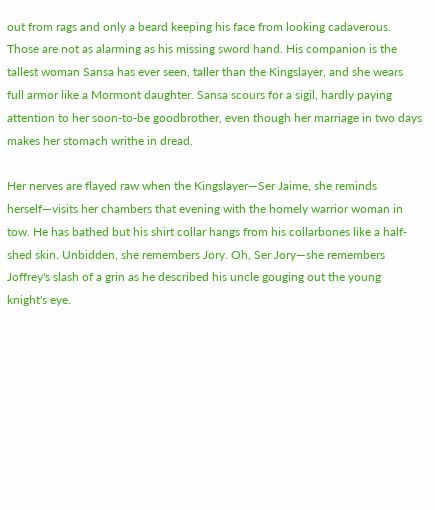out from rags and only a beard keeping his face from looking cadaverous. Those are not as alarming as his missing sword hand. His companion is the tallest woman Sansa has ever seen, taller than the Kingslayer, and she wears full armor like a Mormont daughter. Sansa scours for a sigil, hardly paying attention to her soon-to-be goodbrother, even though her marriage in two days makes her stomach writhe in dread.

Her nerves are flayed raw when the Kingslayer—Ser Jaime, she reminds herself—visits her chambers that evening with the homely warrior woman in tow. He has bathed but his shirt collar hangs from his collarbones like a half-shed skin. Unbidden, she remembers Jory. Oh, Ser Jory—she remembers Joffrey's slash of a grin as he described his uncle gouging out the young knight's eye.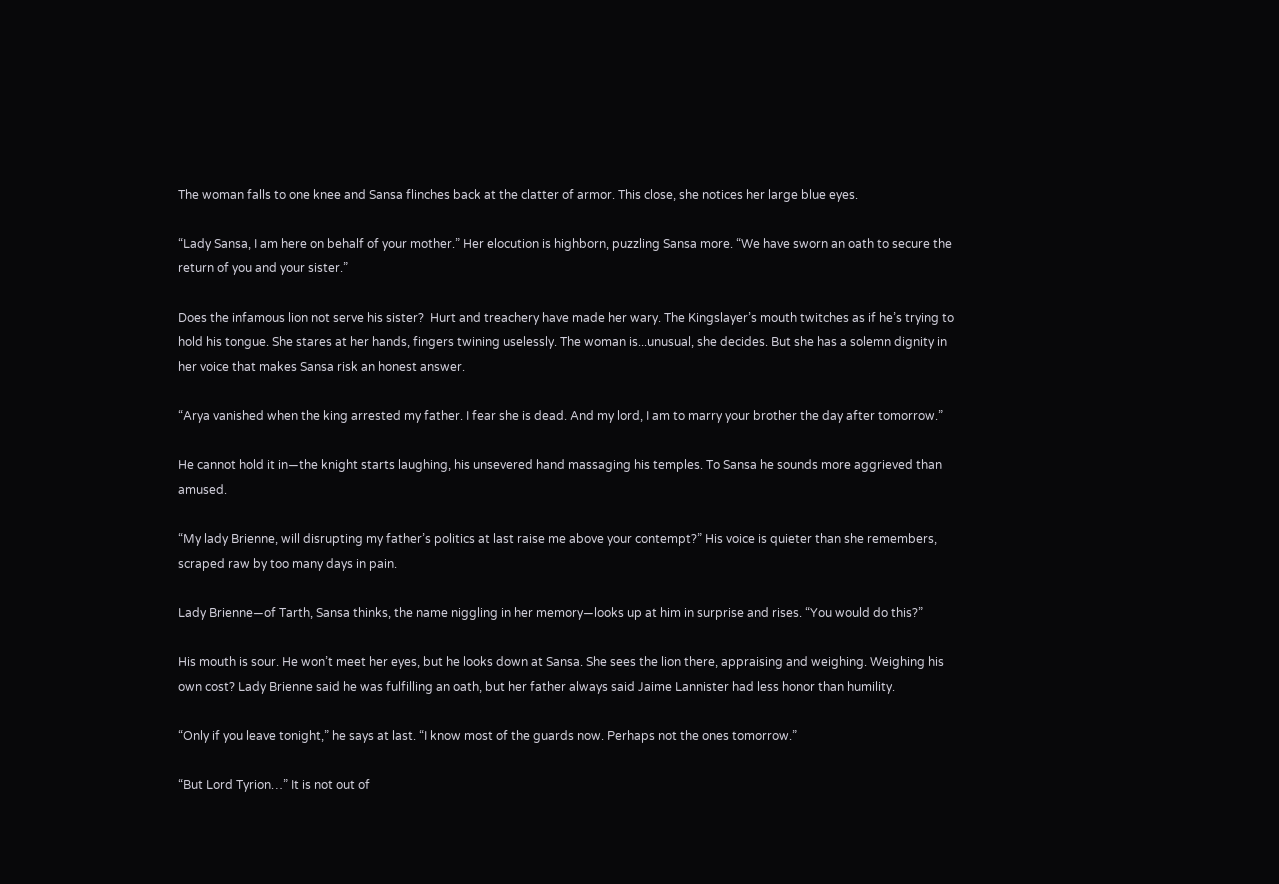The woman falls to one knee and Sansa flinches back at the clatter of armor. This close, she notices her large blue eyes.

“Lady Sansa, I am here on behalf of your mother.” Her elocution is highborn, puzzling Sansa more. “We have sworn an oath to secure the return of you and your sister.”

Does the infamous lion not serve his sister?  Hurt and treachery have made her wary. The Kingslayer’s mouth twitches as if he’s trying to hold his tongue. She stares at her hands, fingers twining uselessly. The woman is...unusual, she decides. But she has a solemn dignity in her voice that makes Sansa risk an honest answer.

“Arya vanished when the king arrested my father. I fear she is dead. And my lord, I am to marry your brother the day after tomorrow.”

He cannot hold it in—the knight starts laughing, his unsevered hand massaging his temples. To Sansa he sounds more aggrieved than amused.

“My lady Brienne, will disrupting my father’s politics at last raise me above your contempt?” His voice is quieter than she remembers, scraped raw by too many days in pain.

Lady Brienne—of Tarth, Sansa thinks, the name niggling in her memory—looks up at him in surprise and rises. “You would do this?”

His mouth is sour. He won’t meet her eyes, but he looks down at Sansa. She sees the lion there, appraising and weighing. Weighing his own cost? Lady Brienne said he was fulfilling an oath, but her father always said Jaime Lannister had less honor than humility.

“Only if you leave tonight,” he says at last. “I know most of the guards now. Perhaps not the ones tomorrow.”

“But Lord Tyrion…” It is not out of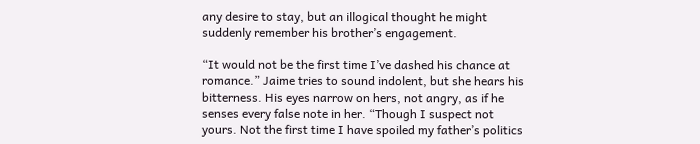any desire to stay, but an illogical thought he might suddenly remember his brother’s engagement.

“It would not be the first time I’ve dashed his chance at romance.” Jaime tries to sound indolent, but she hears his bitterness. His eyes narrow on hers, not angry, as if he senses every false note in her. “Though I suspect not yours. Not the first time I have spoiled my father’s politics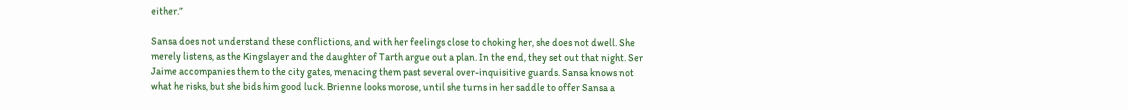either.”

Sansa does not understand these conflictions, and with her feelings close to choking her, she does not dwell. She merely listens, as the Kingslayer and the daughter of Tarth argue out a plan. In the end, they set out that night. Ser Jaime accompanies them to the city gates, menacing them past several over-inquisitive guards. Sansa knows not what he risks, but she bids him good luck. Brienne looks morose, until she turns in her saddle to offer Sansa a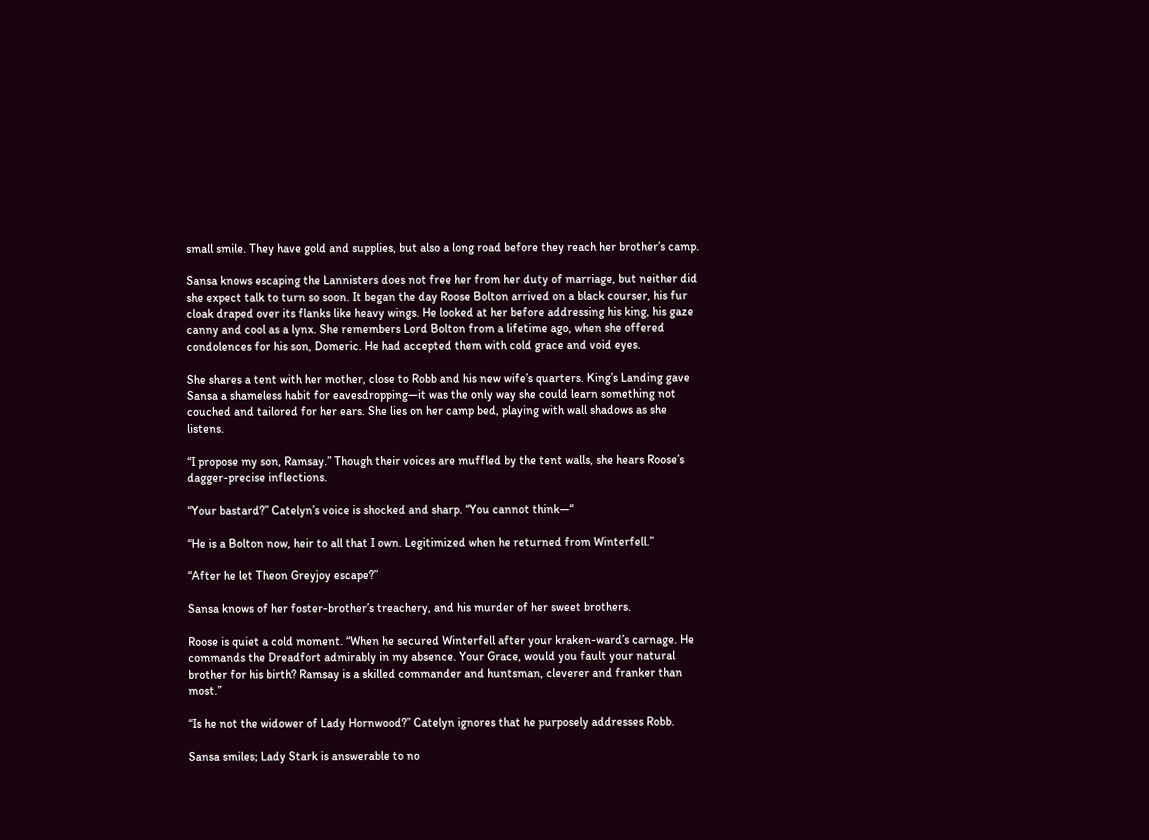small smile. They have gold and supplies, but also a long road before they reach her brother’s camp.

Sansa knows escaping the Lannisters does not free her from her duty of marriage, but neither did she expect talk to turn so soon. It began the day Roose Bolton arrived on a black courser, his fur cloak draped over its flanks like heavy wings. He looked at her before addressing his king, his gaze canny and cool as a lynx. She remembers Lord Bolton from a lifetime ago, when she offered condolences for his son, Domeric. He had accepted them with cold grace and void eyes.

She shares a tent with her mother, close to Robb and his new wife’s quarters. King’s Landing gave Sansa a shameless habit for eavesdropping—it was the only way she could learn something not couched and tailored for her ears. She lies on her camp bed, playing with wall shadows as she listens.

“I propose my son, Ramsay.” Though their voices are muffled by the tent walls, she hears Roose’s dagger-precise inflections.

“Your bastard?” Catelyn’s voice is shocked and sharp. “You cannot think—“

“He is a Bolton now, heir to all that I own. Legitimized when he returned from Winterfell.”

“After he let Theon Greyjoy escape?”

Sansa knows of her foster-brother’s treachery, and his murder of her sweet brothers.

Roose is quiet a cold moment. “When he secured Winterfell after your kraken-ward’s carnage. He commands the Dreadfort admirably in my absence. Your Grace, would you fault your natural brother for his birth? Ramsay is a skilled commander and huntsman, cleverer and franker than most.”

“Is he not the widower of Lady Hornwood?” Catelyn ignores that he purposely addresses Robb.

Sansa smiles; Lady Stark is answerable to no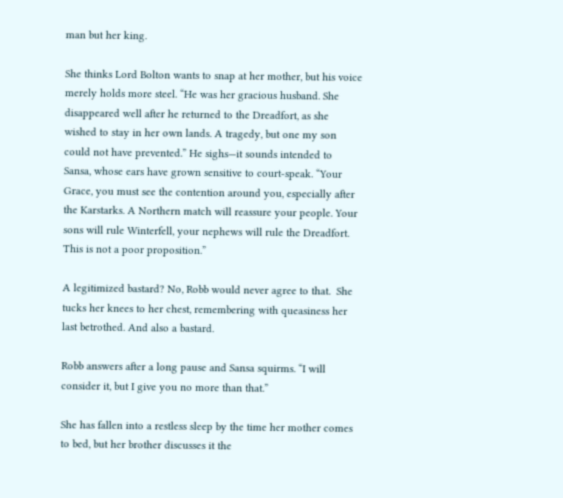man but her king.

She thinks Lord Bolton wants to snap at her mother, but his voice merely holds more steel. “He was her gracious husband. She disappeared well after he returned to the Dreadfort, as she wished to stay in her own lands. A tragedy, but one my son could not have prevented.” He sighs—it sounds intended to Sansa, whose ears have grown sensitive to court-speak. “Your Grace, you must see the contention around you, especially after the Karstarks. A Northern match will reassure your people. Your sons will rule Winterfell, your nephews will rule the Dreadfort. This is not a poor proposition.”

A legitimized bastard? No, Robb would never agree to that.  She tucks her knees to her chest, remembering with queasiness her last betrothed. And also a bastard.

Robb answers after a long pause and Sansa squirms. “I will consider it, but I give you no more than that.”

She has fallen into a restless sleep by the time her mother comes to bed, but her brother discusses it the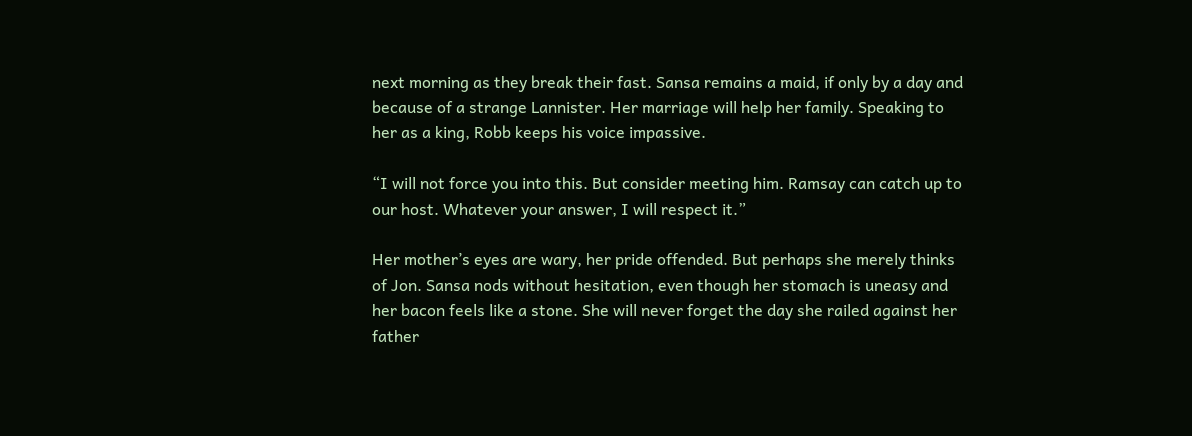next morning as they break their fast. Sansa remains a maid, if only by a day and because of a strange Lannister. Her marriage will help her family. Speaking to her as a king, Robb keeps his voice impassive.

“I will not force you into this. But consider meeting him. Ramsay can catch up to our host. Whatever your answer, I will respect it.”

Her mother’s eyes are wary, her pride offended. But perhaps she merely thinks of Jon. Sansa nods without hesitation, even though her stomach is uneasy and her bacon feels like a stone. She will never forget the day she railed against her father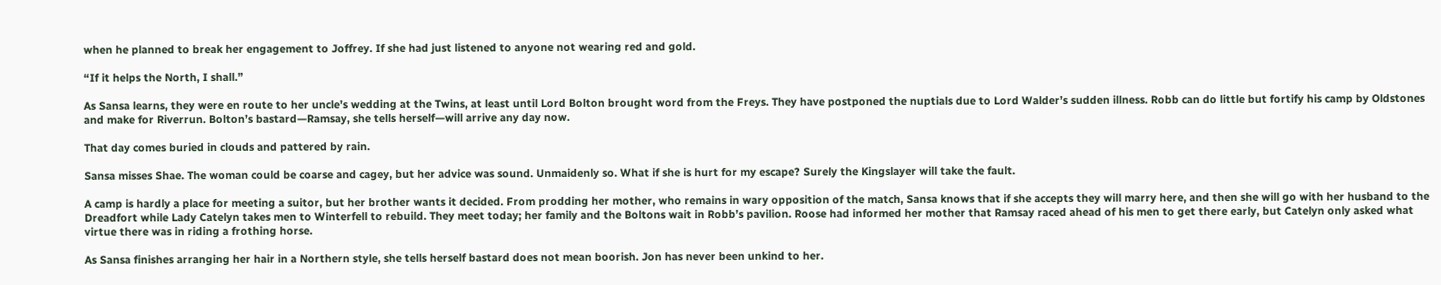when he planned to break her engagement to Joffrey. If she had just listened to anyone not wearing red and gold.

“If it helps the North, I shall.”

As Sansa learns, they were en route to her uncle’s wedding at the Twins, at least until Lord Bolton brought word from the Freys. They have postponed the nuptials due to Lord Walder’s sudden illness. Robb can do little but fortify his camp by Oldstones and make for Riverrun. Bolton’s bastard—Ramsay, she tells herself—will arrive any day now.

That day comes buried in clouds and pattered by rain.

Sansa misses Shae. The woman could be coarse and cagey, but her advice was sound. Unmaidenly so. What if she is hurt for my escape? Surely the Kingslayer will take the fault.

A camp is hardly a place for meeting a suitor, but her brother wants it decided. From prodding her mother, who remains in wary opposition of the match, Sansa knows that if she accepts they will marry here, and then she will go with her husband to the Dreadfort while Lady Catelyn takes men to Winterfell to rebuild. They meet today; her family and the Boltons wait in Robb’s pavilion. Roose had informed her mother that Ramsay raced ahead of his men to get there early, but Catelyn only asked what virtue there was in riding a frothing horse.

As Sansa finishes arranging her hair in a Northern style, she tells herself bastard does not mean boorish. Jon has never been unkind to her.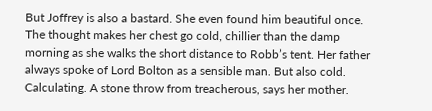But Joffrey is also a bastard. She even found him beautiful once. The thought makes her chest go cold, chillier than the damp morning as she walks the short distance to Robb’s tent. Her father always spoke of Lord Bolton as a sensible man. But also cold. Calculating. A stone throw from treacherous, says her mother.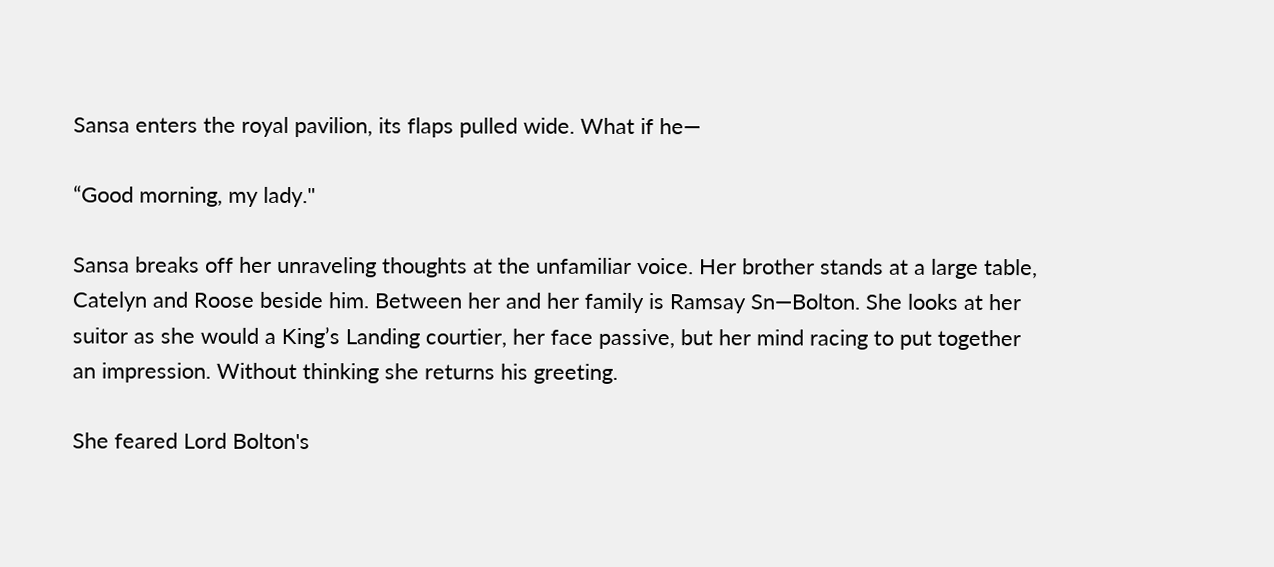Sansa enters the royal pavilion, its flaps pulled wide. What if he—

“Good morning, my lady."

Sansa breaks off her unraveling thoughts at the unfamiliar voice. Her brother stands at a large table, Catelyn and Roose beside him. Between her and her family is Ramsay Sn—Bolton. She looks at her suitor as she would a King’s Landing courtier, her face passive, but her mind racing to put together an impression. Without thinking she returns his greeting.

She feared Lord Bolton's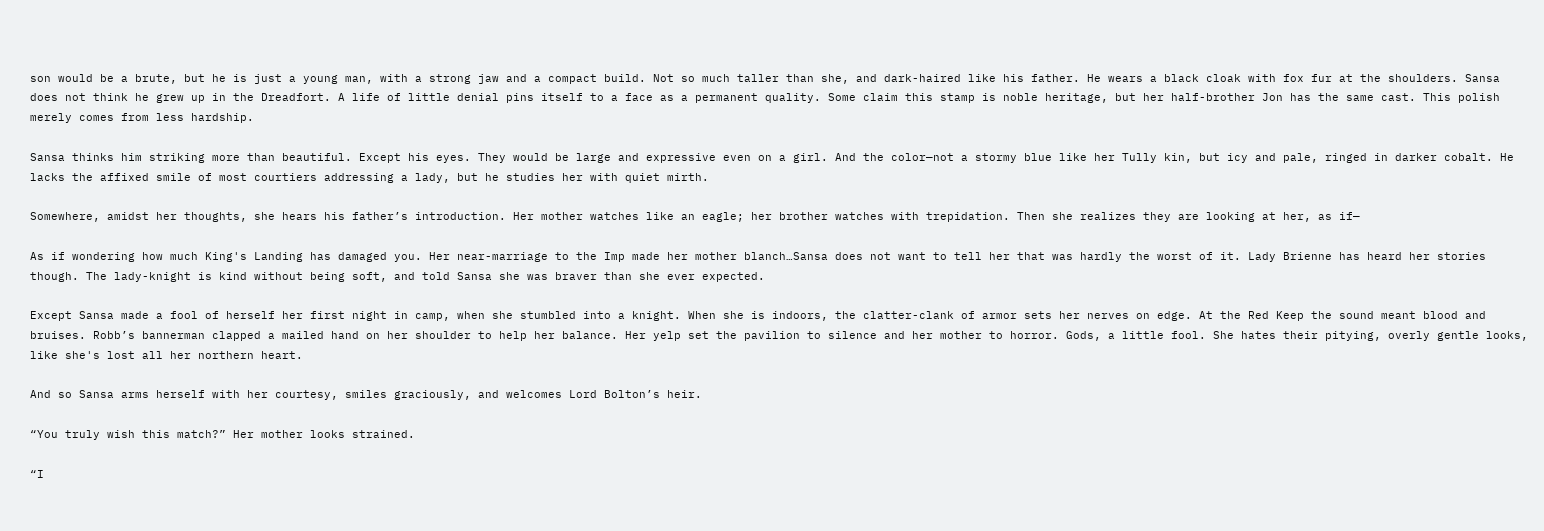son would be a brute, but he is just a young man, with a strong jaw and a compact build. Not so much taller than she, and dark-haired like his father. He wears a black cloak with fox fur at the shoulders. Sansa does not think he grew up in the Dreadfort. A life of little denial pins itself to a face as a permanent quality. Some claim this stamp is noble heritage, but her half-brother Jon has the same cast. This polish merely comes from less hardship.

Sansa thinks him striking more than beautiful. Except his eyes. They would be large and expressive even on a girl. And the color—not a stormy blue like her Tully kin, but icy and pale, ringed in darker cobalt. He lacks the affixed smile of most courtiers addressing a lady, but he studies her with quiet mirth.

Somewhere, amidst her thoughts, she hears his father’s introduction. Her mother watches like an eagle; her brother watches with trepidation. Then she realizes they are looking at her, as if—

As if wondering how much King's Landing has damaged you. Her near-marriage to the Imp made her mother blanch…Sansa does not want to tell her that was hardly the worst of it. Lady Brienne has heard her stories though. The lady-knight is kind without being soft, and told Sansa she was braver than she ever expected.

Except Sansa made a fool of herself her first night in camp, when she stumbled into a knight. When she is indoors, the clatter-clank of armor sets her nerves on edge. At the Red Keep the sound meant blood and bruises. Robb’s bannerman clapped a mailed hand on her shoulder to help her balance. Her yelp set the pavilion to silence and her mother to horror. Gods, a little fool. She hates their pitying, overly gentle looks, like she's lost all her northern heart.

And so Sansa arms herself with her courtesy, smiles graciously, and welcomes Lord Bolton’s heir.

“You truly wish this match?” Her mother looks strained.

“I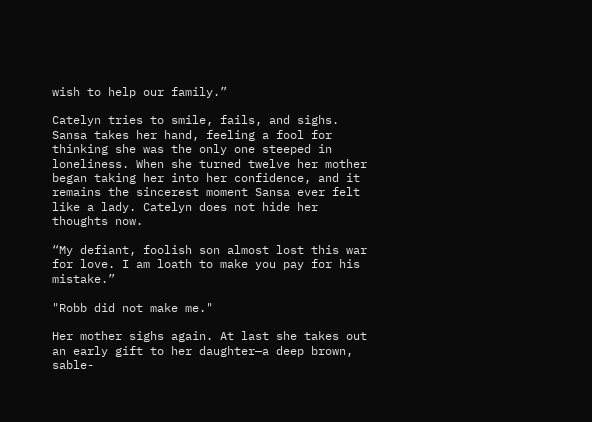wish to help our family.”

Catelyn tries to smile, fails, and sighs. Sansa takes her hand, feeling a fool for thinking she was the only one steeped in loneliness. When she turned twelve her mother began taking her into her confidence, and it remains the sincerest moment Sansa ever felt like a lady. Catelyn does not hide her thoughts now.

“My defiant, foolish son almost lost this war for love. I am loath to make you pay for his mistake.”

"Robb did not make me."

Her mother sighs again. At last she takes out an early gift to her daughter—a deep brown, sable-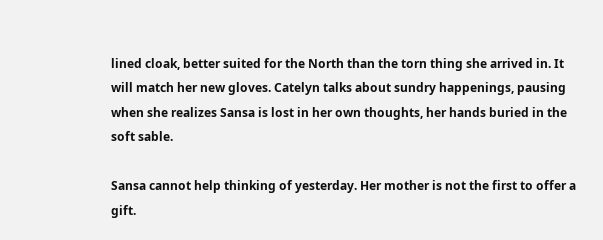lined cloak, better suited for the North than the torn thing she arrived in. It will match her new gloves. Catelyn talks about sundry happenings, pausing when she realizes Sansa is lost in her own thoughts, her hands buried in the soft sable.

Sansa cannot help thinking of yesterday. Her mother is not the first to offer a gift.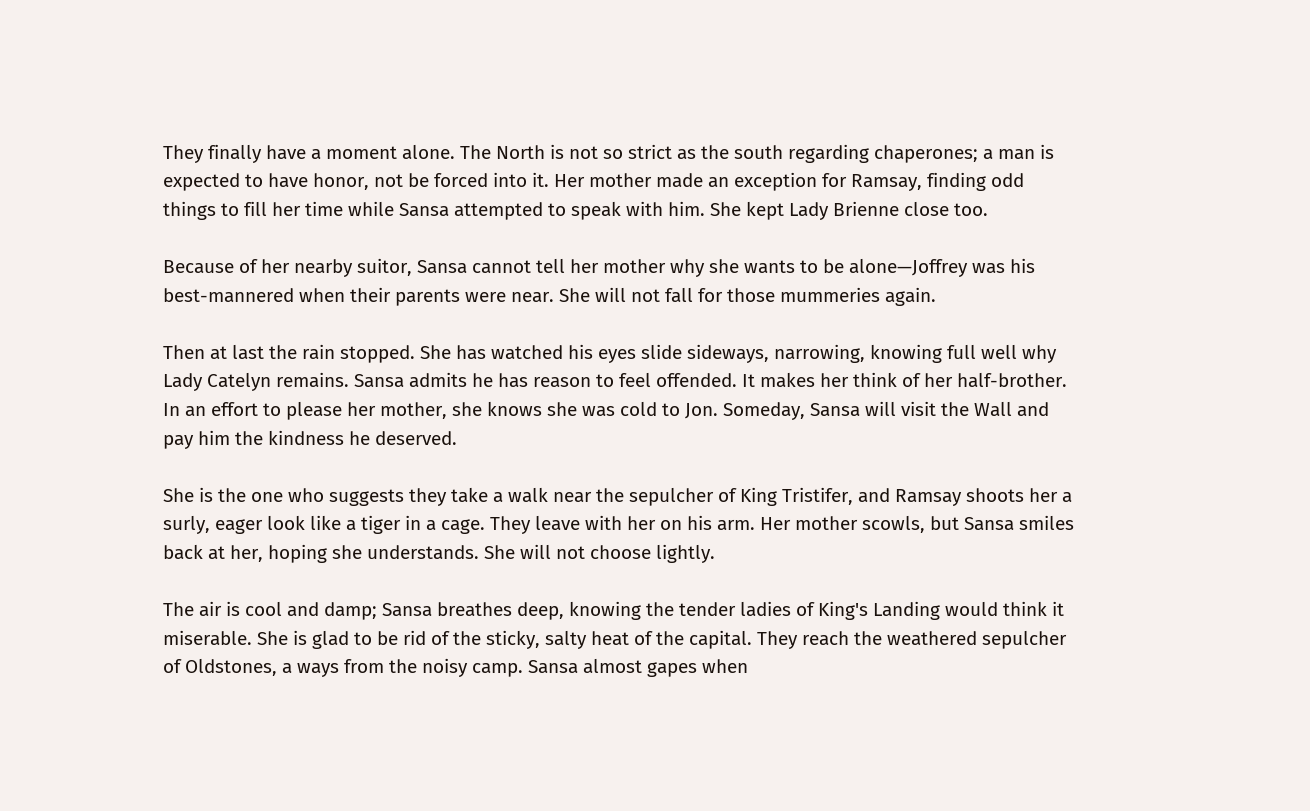They finally have a moment alone. The North is not so strict as the south regarding chaperones; a man is expected to have honor, not be forced into it. Her mother made an exception for Ramsay, finding odd things to fill her time while Sansa attempted to speak with him. She kept Lady Brienne close too.

Because of her nearby suitor, Sansa cannot tell her mother why she wants to be alone—Joffrey was his best-mannered when their parents were near. She will not fall for those mummeries again.

Then at last the rain stopped. She has watched his eyes slide sideways, narrowing, knowing full well why Lady Catelyn remains. Sansa admits he has reason to feel offended. It makes her think of her half-brother. In an effort to please her mother, she knows she was cold to Jon. Someday, Sansa will visit the Wall and pay him the kindness he deserved.

She is the one who suggests they take a walk near the sepulcher of King Tristifer, and Ramsay shoots her a surly, eager look like a tiger in a cage. They leave with her on his arm. Her mother scowls, but Sansa smiles back at her, hoping she understands. She will not choose lightly.

The air is cool and damp; Sansa breathes deep, knowing the tender ladies of King's Landing would think it miserable. She is glad to be rid of the sticky, salty heat of the capital. They reach the weathered sepulcher of Oldstones, a ways from the noisy camp. Sansa almost gapes when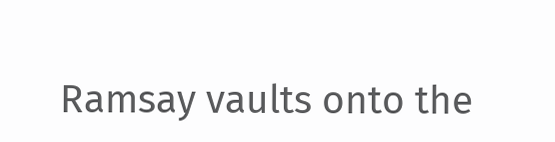Ramsay vaults onto the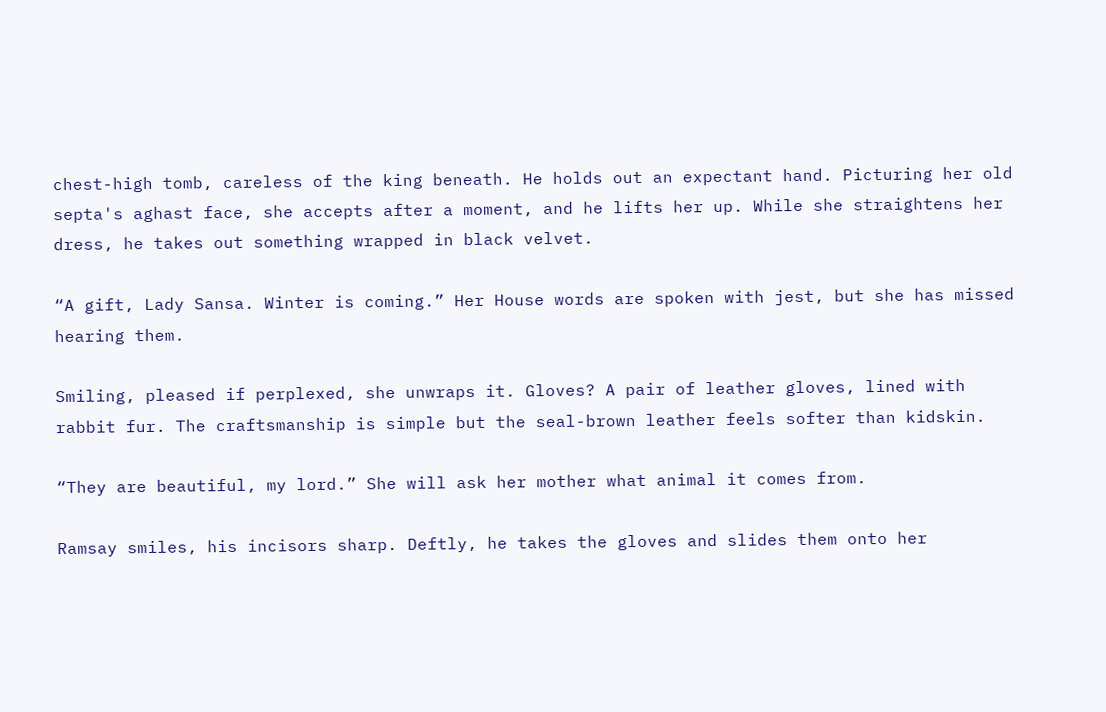chest-high tomb, careless of the king beneath. He holds out an expectant hand. Picturing her old septa's aghast face, she accepts after a moment, and he lifts her up. While she straightens her dress, he takes out something wrapped in black velvet.

“A gift, Lady Sansa. Winter is coming.” Her House words are spoken with jest, but she has missed hearing them.

Smiling, pleased if perplexed, she unwraps it. Gloves? A pair of leather gloves, lined with rabbit fur. The craftsmanship is simple but the seal-brown leather feels softer than kidskin.

“They are beautiful, my lord.” She will ask her mother what animal it comes from.

Ramsay smiles, his incisors sharp. Deftly, he takes the gloves and slides them onto her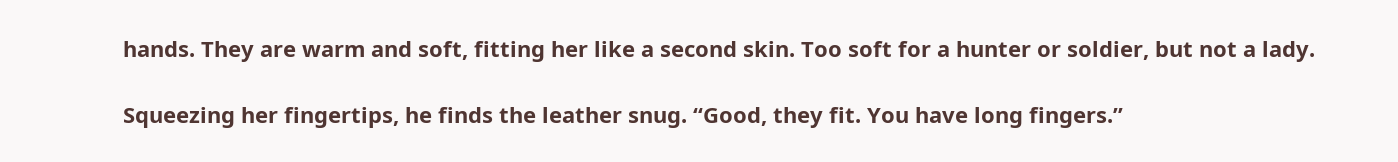hands. They are warm and soft, fitting her like a second skin. Too soft for a hunter or soldier, but not a lady.

Squeezing her fingertips, he finds the leather snug. “Good, they fit. You have long fingers.”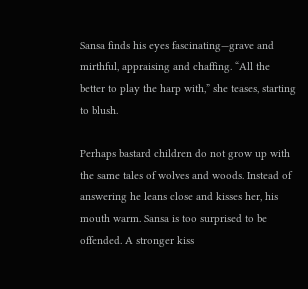Sansa finds his eyes fascinating—grave and mirthful, appraising and chaffing. “All the better to play the harp with,” she teases, starting to blush.

Perhaps bastard children do not grow up with the same tales of wolves and woods. Instead of answering he leans close and kisses her, his mouth warm. Sansa is too surprised to be offended. A stronger kiss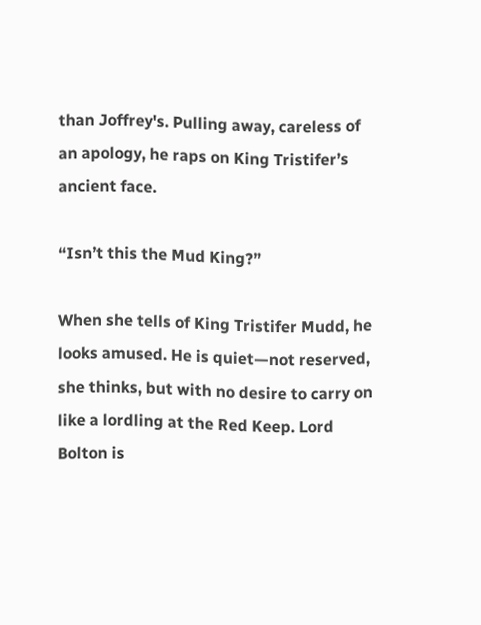than Joffrey's. Pulling away, careless of an apology, he raps on King Tristifer’s ancient face.

“Isn’t this the Mud King?”

When she tells of King Tristifer Mudd, he looks amused. He is quiet—not reserved, she thinks, but with no desire to carry on like a lordling at the Red Keep. Lord Bolton is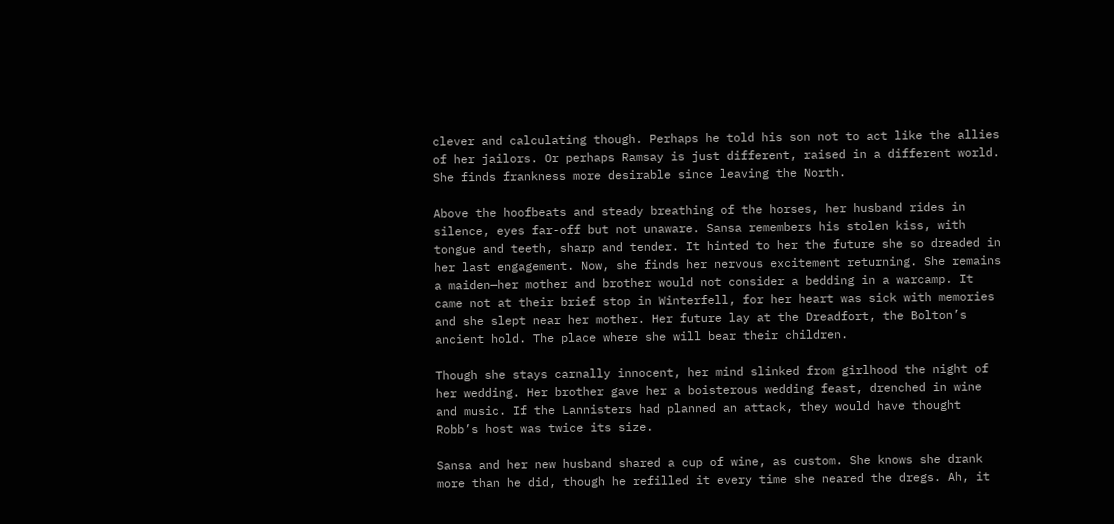clever and calculating though. Perhaps he told his son not to act like the allies of her jailors. Or perhaps Ramsay is just different, raised in a different world. She finds frankness more desirable since leaving the North.

Above the hoofbeats and steady breathing of the horses, her husband rides in silence, eyes far-off but not unaware. Sansa remembers his stolen kiss, with tongue and teeth, sharp and tender. It hinted to her the future she so dreaded in her last engagement. Now, she finds her nervous excitement returning. She remains a maiden—her mother and brother would not consider a bedding in a warcamp. It came not at their brief stop in Winterfell, for her heart was sick with memories and she slept near her mother. Her future lay at the Dreadfort, the Bolton’s ancient hold. The place where she will bear their children.

Though she stays carnally innocent, her mind slinked from girlhood the night of her wedding. Her brother gave her a boisterous wedding feast, drenched in wine and music. If the Lannisters had planned an attack, they would have thought Robb’s host was twice its size.

Sansa and her new husband shared a cup of wine, as custom. She knows she drank more than he did, though he refilled it every time she neared the dregs. Ah, it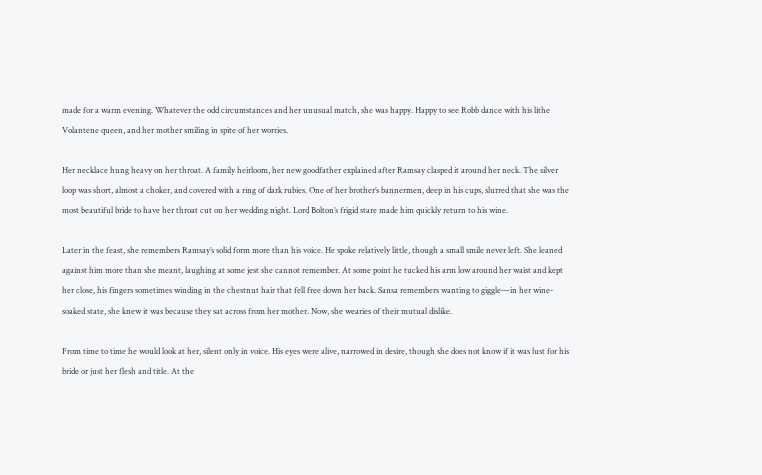made for a warm evening. Whatever the odd circumstances and her unusual match, she was happy. Happy to see Robb dance with his lithe Volantene queen, and her mother smiling in spite of her worries.

Her necklace hung heavy on her throat. A family heirloom, her new goodfather explained after Ramsay clasped it around her neck. The silver loop was short, almost a choker, and covered with a ring of dark rubies. One of her brother’s bannermen, deep in his cups, slurred that she was the most beautiful bride to have her throat cut on her wedding night. Lord Bolton’s frigid stare made him quickly return to his wine.

Later in the feast, she remembers Ramsay’s solid form more than his voice. He spoke relatively little, though a small smile never left. She leaned against him more than she meant, laughing at some jest she cannot remember. At some point he tucked his arm low around her waist and kept her close, his fingers sometimes winding in the chestnut hair that fell free down her back. Sansa remembers wanting to giggle—in her wine-soaked state, she knew it was because they sat across from her mother. Now, she wearies of their mutual dislike.

From time to time he would look at her, silent only in voice. His eyes were alive, narrowed in desire, though she does not know if it was lust for his bride or just her flesh and title. At the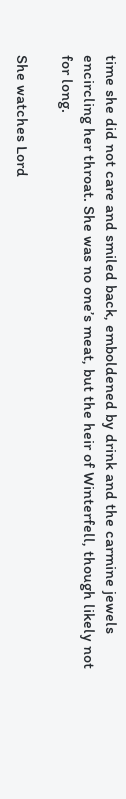time she did not care and smiled back, emboldened by drink and the carmine jewels encircling her throat. She was no one’s meat, but the heir of Winterfell, though likely not for long.

She watches Lord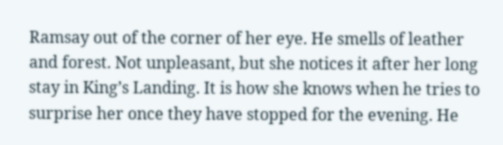Ramsay out of the corner of her eye. He smells of leather and forest. Not unpleasant, but she notices it after her long stay in King’s Landing. It is how she knows when he tries to surprise her once they have stopped for the evening. He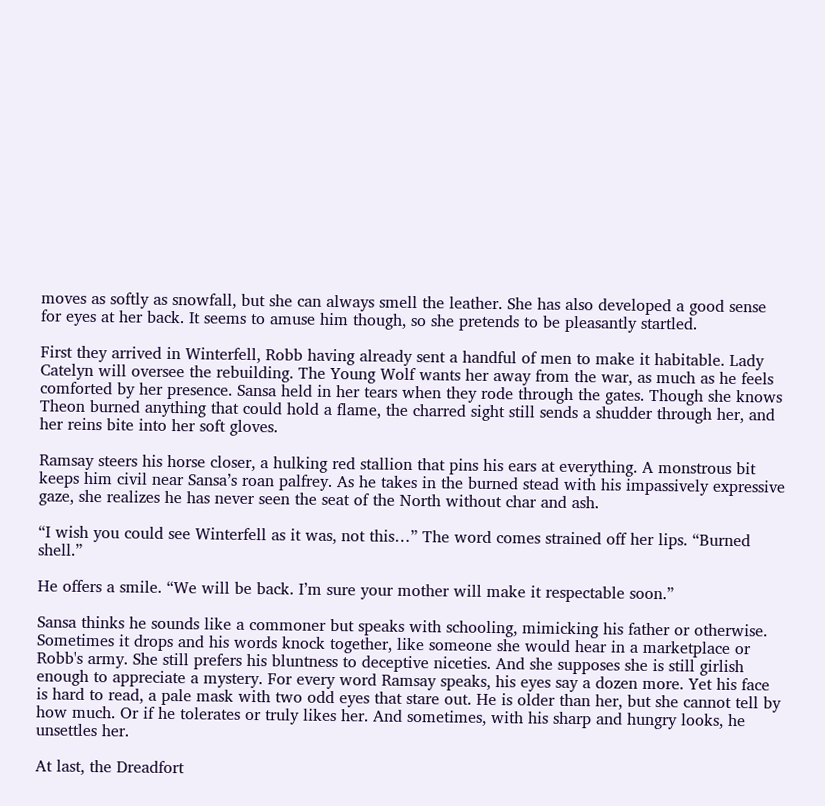moves as softly as snowfall, but she can always smell the leather. She has also developed a good sense for eyes at her back. It seems to amuse him though, so she pretends to be pleasantly startled.

First they arrived in Winterfell, Robb having already sent a handful of men to make it habitable. Lady Catelyn will oversee the rebuilding. The Young Wolf wants her away from the war, as much as he feels comforted by her presence. Sansa held in her tears when they rode through the gates. Though she knows Theon burned anything that could hold a flame, the charred sight still sends a shudder through her, and her reins bite into her soft gloves.

Ramsay steers his horse closer, a hulking red stallion that pins his ears at everything. A monstrous bit keeps him civil near Sansa’s roan palfrey. As he takes in the burned stead with his impassively expressive gaze, she realizes he has never seen the seat of the North without char and ash.

“I wish you could see Winterfell as it was, not this…” The word comes strained off her lips. “Burned shell.”

He offers a smile. “We will be back. I’m sure your mother will make it respectable soon.”

Sansa thinks he sounds like a commoner but speaks with schooling, mimicking his father or otherwise. Sometimes it drops and his words knock together, like someone she would hear in a marketplace or Robb's army. She still prefers his bluntness to deceptive niceties. And she supposes she is still girlish enough to appreciate a mystery. For every word Ramsay speaks, his eyes say a dozen more. Yet his face is hard to read, a pale mask with two odd eyes that stare out. He is older than her, but she cannot tell by how much. Or if he tolerates or truly likes her. And sometimes, with his sharp and hungry looks, he unsettles her.

At last, the Dreadfort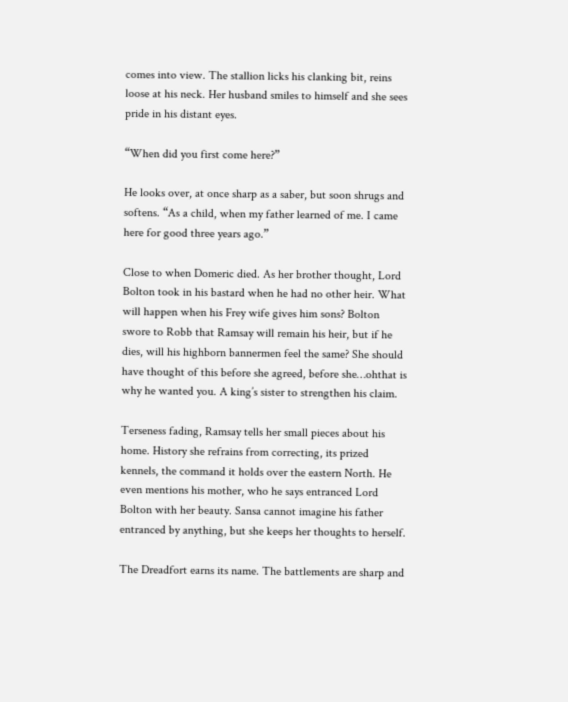comes into view. The stallion licks his clanking bit, reins loose at his neck. Her husband smiles to himself and she sees pride in his distant eyes.

“When did you first come here?”

He looks over, at once sharp as a saber, but soon shrugs and softens. “As a child, when my father learned of me. I came here for good three years ago.”

Close to when Domeric died. As her brother thought, Lord Bolton took in his bastard when he had no other heir. What will happen when his Frey wife gives him sons? Bolton swore to Robb that Ramsay will remain his heir, but if he dies, will his highborn bannermen feel the same? She should have thought of this before she agreed, before she…ohthat is why he wanted you. A king’s sister to strengthen his claim.

Terseness fading, Ramsay tells her small pieces about his home. History she refrains from correcting, its prized kennels, the command it holds over the eastern North. He even mentions his mother, who he says entranced Lord Bolton with her beauty. Sansa cannot imagine his father entranced by anything, but she keeps her thoughts to herself.

The Dreadfort earns its name. The battlements are sharp and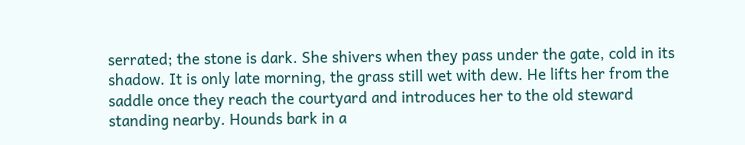serrated; the stone is dark. She shivers when they pass under the gate, cold in its shadow. It is only late morning, the grass still wet with dew. He lifts her from the saddle once they reach the courtyard and introduces her to the old steward standing nearby. Hounds bark in a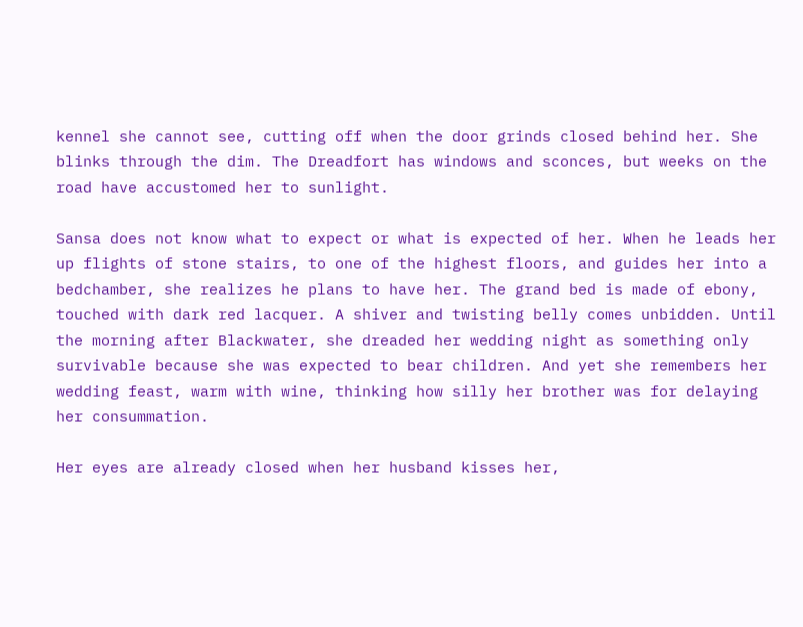kennel she cannot see, cutting off when the door grinds closed behind her. She blinks through the dim. The Dreadfort has windows and sconces, but weeks on the road have accustomed her to sunlight.

Sansa does not know what to expect or what is expected of her. When he leads her up flights of stone stairs, to one of the highest floors, and guides her into a bedchamber, she realizes he plans to have her. The grand bed is made of ebony, touched with dark red lacquer. A shiver and twisting belly comes unbidden. Until the morning after Blackwater, she dreaded her wedding night as something only survivable because she was expected to bear children. And yet she remembers her wedding feast, warm with wine, thinking how silly her brother was for delaying her consummation.

Her eyes are already closed when her husband kisses her,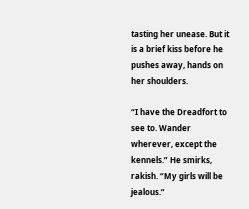tasting her unease. But it is a brief kiss before he pushes away, hands on her shoulders.

“I have the Dreadfort to see to. Wander wherever, except the kennels.” He smirks, rakish. “My girls will be jealous.”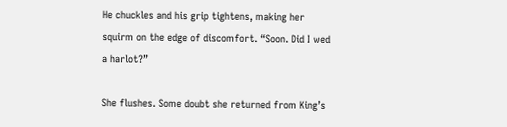He chuckles and his grip tightens, making her squirm on the edge of discomfort. “Soon. Did I wed a harlot?”

She flushes. Some doubt she returned from King’s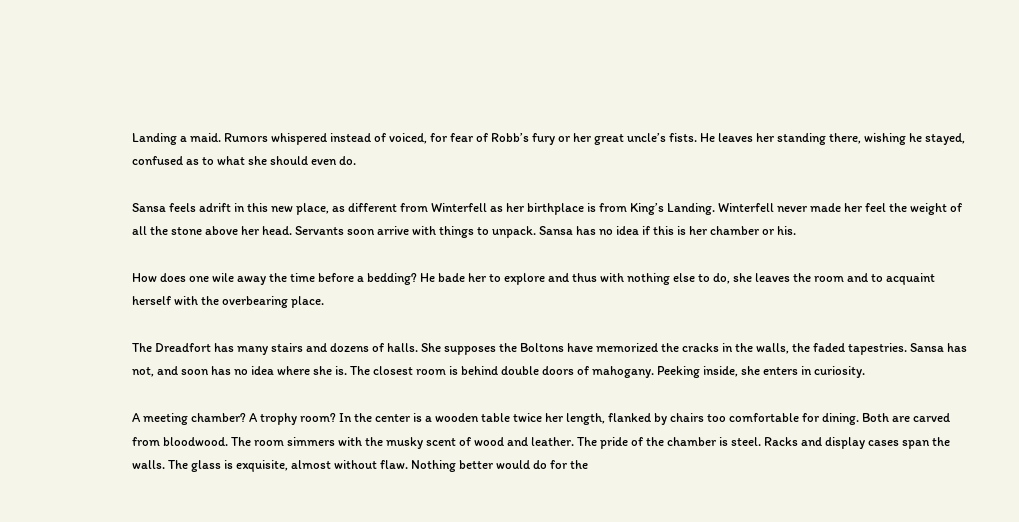Landing a maid. Rumors whispered instead of voiced, for fear of Robb’s fury or her great uncle’s fists. He leaves her standing there, wishing he stayed, confused as to what she should even do.

Sansa feels adrift in this new place, as different from Winterfell as her birthplace is from King’s Landing. Winterfell never made her feel the weight of all the stone above her head. Servants soon arrive with things to unpack. Sansa has no idea if this is her chamber or his.

How does one wile away the time before a bedding? He bade her to explore and thus with nothing else to do, she leaves the room and to acquaint herself with the overbearing place.

The Dreadfort has many stairs and dozens of halls. She supposes the Boltons have memorized the cracks in the walls, the faded tapestries. Sansa has not, and soon has no idea where she is. The closest room is behind double doors of mahogany. Peeking inside, she enters in curiosity.

A meeting chamber? A trophy room? In the center is a wooden table twice her length, flanked by chairs too comfortable for dining. Both are carved from bloodwood. The room simmers with the musky scent of wood and leather. The pride of the chamber is steel. Racks and display cases span the walls. The glass is exquisite, almost without flaw. Nothing better would do for the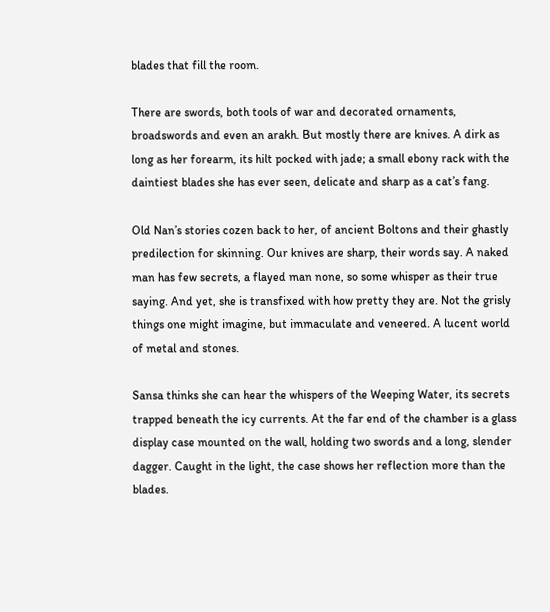blades that fill the room.

There are swords, both tools of war and decorated ornaments, broadswords and even an arakh. But mostly there are knives. A dirk as long as her forearm, its hilt pocked with jade; a small ebony rack with the daintiest blades she has ever seen, delicate and sharp as a cat’s fang.

Old Nan’s stories cozen back to her, of ancient Boltons and their ghastly predilection for skinning. Our knives are sharp, their words say. A naked man has few secrets, a flayed man none, so some whisper as their true saying. And yet, she is transfixed with how pretty they are. Not the grisly things one might imagine, but immaculate and veneered. A lucent world of metal and stones.

Sansa thinks she can hear the whispers of the Weeping Water, its secrets trapped beneath the icy currents. At the far end of the chamber is a glass display case mounted on the wall, holding two swords and a long, slender dagger. Caught in the light, the case shows her reflection more than the blades.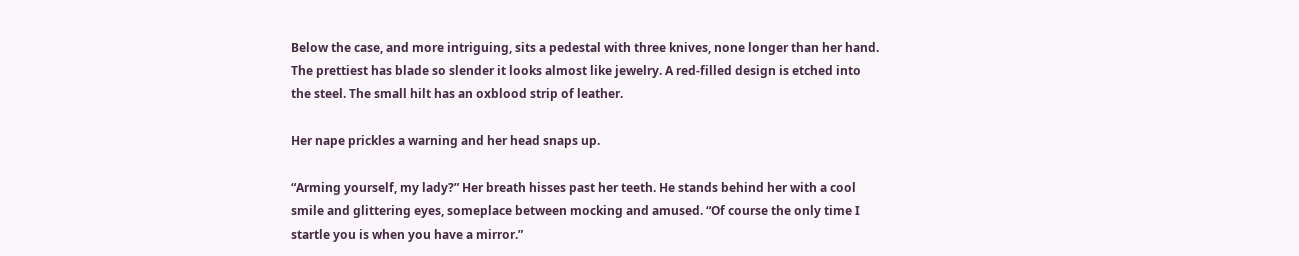Below the case, and more intriguing, sits a pedestal with three knives, none longer than her hand. The prettiest has blade so slender it looks almost like jewelry. A red-filled design is etched into the steel. The small hilt has an oxblood strip of leather.

Her nape prickles a warning and her head snaps up.

“Arming yourself, my lady?” Her breath hisses past her teeth. He stands behind her with a cool smile and glittering eyes, someplace between mocking and amused. “Of course the only time I startle you is when you have a mirror.”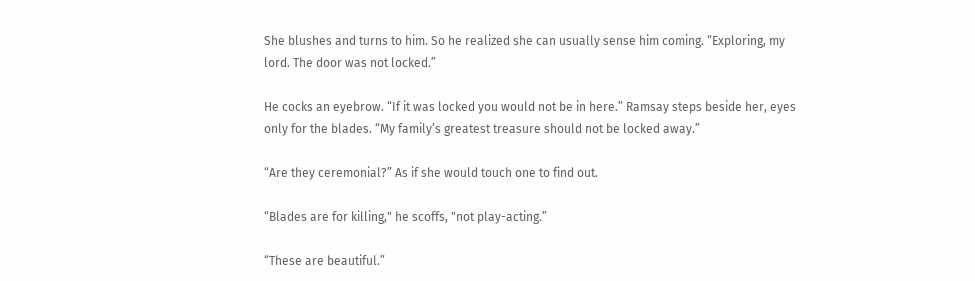She blushes and turns to him. So he realized she can usually sense him coming. “Exploring, my lord. The door was not locked.”

He cocks an eyebrow. “If it was locked you would not be in here.” Ramsay steps beside her, eyes only for the blades. “My family’s greatest treasure should not be locked away.”

“Are they ceremonial?” As if she would touch one to find out.

“Blades are for killing," he scoffs, "not play-acting.”

“These are beautiful.”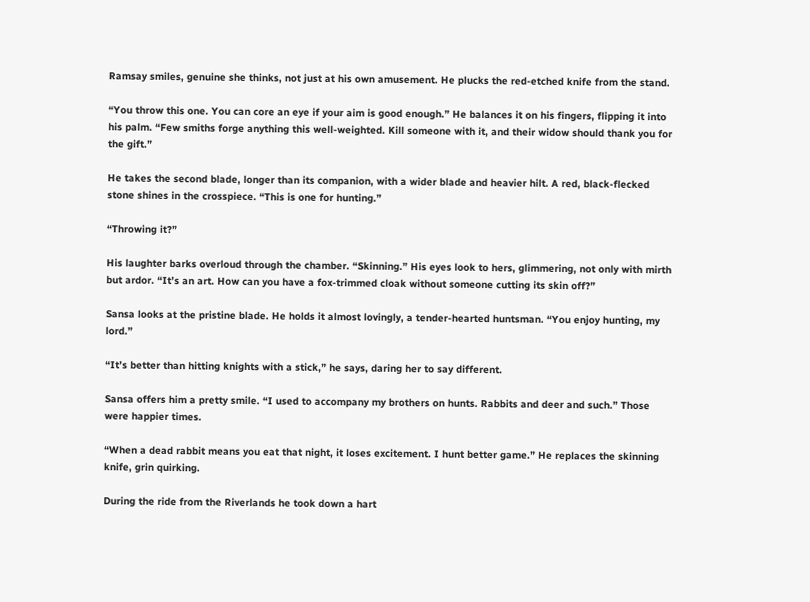Ramsay smiles, genuine she thinks, not just at his own amusement. He plucks the red-etched knife from the stand.

“You throw this one. You can core an eye if your aim is good enough.” He balances it on his fingers, flipping it into his palm. “Few smiths forge anything this well-weighted. Kill someone with it, and their widow should thank you for the gift.”

He takes the second blade, longer than its companion, with a wider blade and heavier hilt. A red, black-flecked stone shines in the crosspiece. “This is one for hunting.”

“Throwing it?”

His laughter barks overloud through the chamber. “Skinning.” His eyes look to hers, glimmering, not only with mirth but ardor. “It’s an art. How can you have a fox-trimmed cloak without someone cutting its skin off?”

Sansa looks at the pristine blade. He holds it almost lovingly, a tender-hearted huntsman. “You enjoy hunting, my lord.”

“It’s better than hitting knights with a stick,” he says, daring her to say different.

Sansa offers him a pretty smile. “I used to accompany my brothers on hunts. Rabbits and deer and such.” Those were happier times.

“When a dead rabbit means you eat that night, it loses excitement. I hunt better game.” He replaces the skinning knife, grin quirking.

During the ride from the Riverlands he took down a hart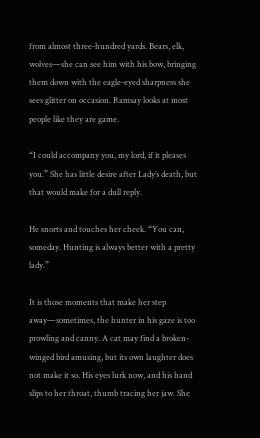from almost three-hundred yards. Bears, elk, wolves—she can see him with his bow, bringing them down with the eagle-eyed sharpness she sees glitter on occasion. Ramsay looks at most people like they are game.

“I could accompany you, my lord, if it pleases you.” She has little desire after Lady’s death, but that would make for a dull reply.

He snorts and touches her cheek. “You can, someday. Hunting is always better with a pretty lady.”

It is those moments that make her step away—sometimes, the hunter in his gaze is too prowling and canny. A cat may find a broken-winged bird amusing, but its own laughter does not make it so. His eyes lurk now, and his hand slips to her throat, thumb tracing her jaw. She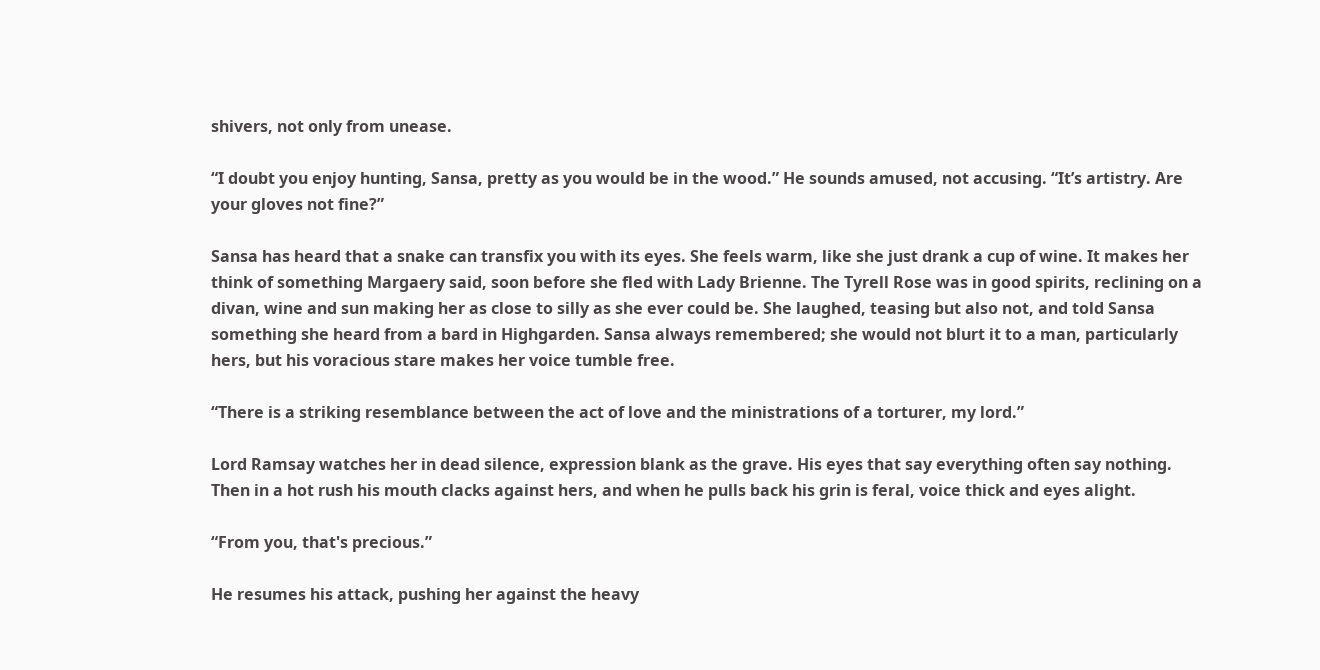shivers, not only from unease.

“I doubt you enjoy hunting, Sansa, pretty as you would be in the wood.” He sounds amused, not accusing. “It’s artistry. Are your gloves not fine?”

Sansa has heard that a snake can transfix you with its eyes. She feels warm, like she just drank a cup of wine. It makes her think of something Margaery said, soon before she fled with Lady Brienne. The Tyrell Rose was in good spirits, reclining on a divan, wine and sun making her as close to silly as she ever could be. She laughed, teasing but also not, and told Sansa something she heard from a bard in Highgarden. Sansa always remembered; she would not blurt it to a man, particularly hers, but his voracious stare makes her voice tumble free.

“There is a striking resemblance between the act of love and the ministrations of a torturer, my lord.”

Lord Ramsay watches her in dead silence, expression blank as the grave. His eyes that say everything often say nothing. Then in a hot rush his mouth clacks against hers, and when he pulls back his grin is feral, voice thick and eyes alight.

“From you, that's precious.”

He resumes his attack, pushing her against the heavy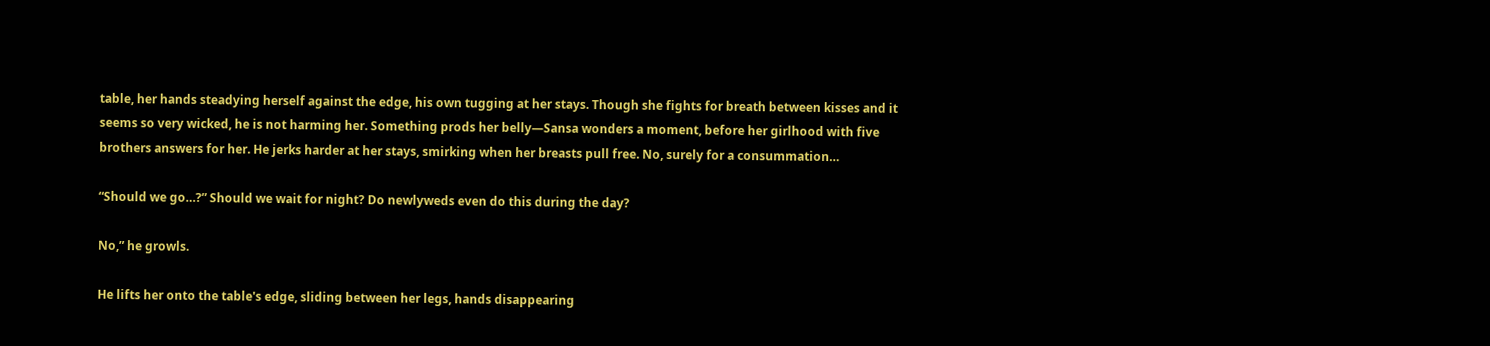table, her hands steadying herself against the edge, his own tugging at her stays. Though she fights for breath between kisses and it seems so very wicked, he is not harming her. Something prods her belly—Sansa wonders a moment, before her girlhood with five brothers answers for her. He jerks harder at her stays, smirking when her breasts pull free. No, surely for a consummation…

“Should we go…?” Should we wait for night? Do newlyweds even do this during the day?

No,” he growls.

He lifts her onto the table's edge, sliding between her legs, hands disappearing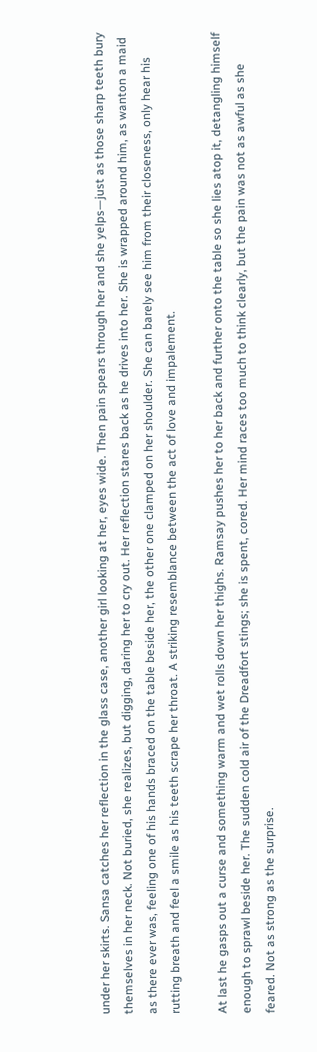under her skirts. Sansa catches her reflection in the glass case, another girl looking at her, eyes wide. Then pain spears through her and she yelps—just as those sharp teeth bury themselves in her neck. Not buried, she realizes, but digging, daring her to cry out. Her reflection stares back as he drives into her. She is wrapped around him, as wanton a maid as there ever was, feeling one of his hands braced on the table beside her, the other one clamped on her shoulder. She can barely see him from their closeness, only hear his rutting breath and feel a smile as his teeth scrape her throat. A striking resemblance between the act of love and impalement.

At last he gasps out a curse and something warm and wet rolls down her thighs. Ramsay pushes her to her back and further onto the table so she lies atop it, detangling himself enough to sprawl beside her. The sudden cold air of the Dreadfort stings; she is spent, cored. Her mind races too much to think clearly, but the pain was not as awful as she feared. Not as strong as the surprise.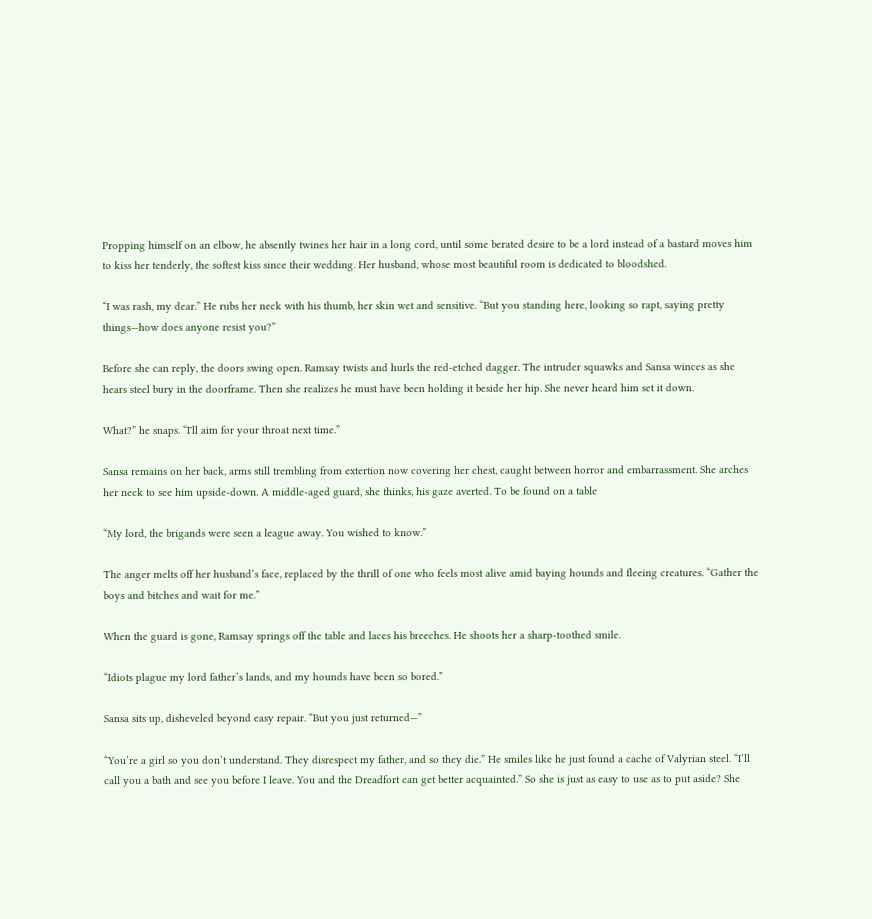Propping himself on an elbow, he absently twines her hair in a long cord, until some berated desire to be a lord instead of a bastard moves him to kiss her tenderly, the softest kiss since their wedding. Her husband, whose most beautiful room is dedicated to bloodshed.

“I was rash, my dear.” He rubs her neck with his thumb, her skin wet and sensitive. “But you standing here, looking so rapt, saying pretty things—how does anyone resist you?”

Before she can reply, the doors swing open. Ramsay twists and hurls the red-etched dagger. The intruder squawks and Sansa winces as she hears steel bury in the doorframe. Then she realizes he must have been holding it beside her hip. She never heard him set it down.

What?” he snaps. “I'll aim for your throat next time.”

Sansa remains on her back, arms still trembling from extertion now covering her chest, caught between horror and embarrassment. She arches her neck to see him upside-down. A middle-aged guard, she thinks, his gaze averted. To be found on a table

“My lord, the brigands were seen a league away. You wished to know.”

The anger melts off her husband’s face, replaced by the thrill of one who feels most alive amid baying hounds and fleeing creatures. “Gather the boys and bitches and wait for me.”

When the guard is gone, Ramsay springs off the table and laces his breeches. He shoots her a sharp-toothed smile.

“Idiots plague my lord father’s lands, and my hounds have been so bored.”

Sansa sits up, disheveled beyond easy repair. “But you just returned—”

“You’re a girl so you don’t understand. They disrespect my father, and so they die.” He smiles like he just found a cache of Valyrian steel. “I’ll call you a bath and see you before I leave. You and the Dreadfort can get better acquainted.” So she is just as easy to use as to put aside? She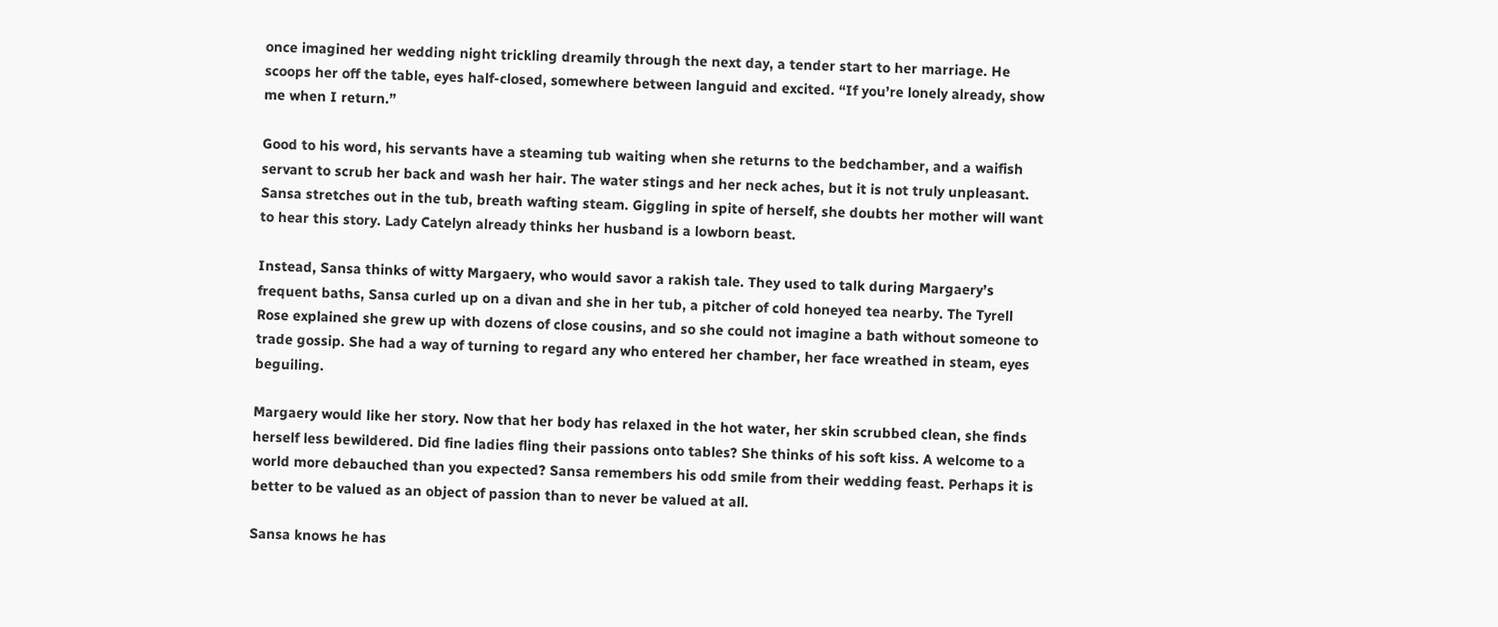once imagined her wedding night trickling dreamily through the next day, a tender start to her marriage. He scoops her off the table, eyes half-closed, somewhere between languid and excited. “If you’re lonely already, show me when I return.”

Good to his word, his servants have a steaming tub waiting when she returns to the bedchamber, and a waifish servant to scrub her back and wash her hair. The water stings and her neck aches, but it is not truly unpleasant. Sansa stretches out in the tub, breath wafting steam. Giggling in spite of herself, she doubts her mother will want to hear this story. Lady Catelyn already thinks her husband is a lowborn beast.

Instead, Sansa thinks of witty Margaery, who would savor a rakish tale. They used to talk during Margaery’s frequent baths, Sansa curled up on a divan and she in her tub, a pitcher of cold honeyed tea nearby. The Tyrell Rose explained she grew up with dozens of close cousins, and so she could not imagine a bath without someone to trade gossip. She had a way of turning to regard any who entered her chamber, her face wreathed in steam, eyes beguiling.

Margaery would like her story. Now that her body has relaxed in the hot water, her skin scrubbed clean, she finds herself less bewildered. Did fine ladies fling their passions onto tables? She thinks of his soft kiss. A welcome to a world more debauched than you expected? Sansa remembers his odd smile from their wedding feast. Perhaps it is better to be valued as an object of passion than to never be valued at all.

Sansa knows he has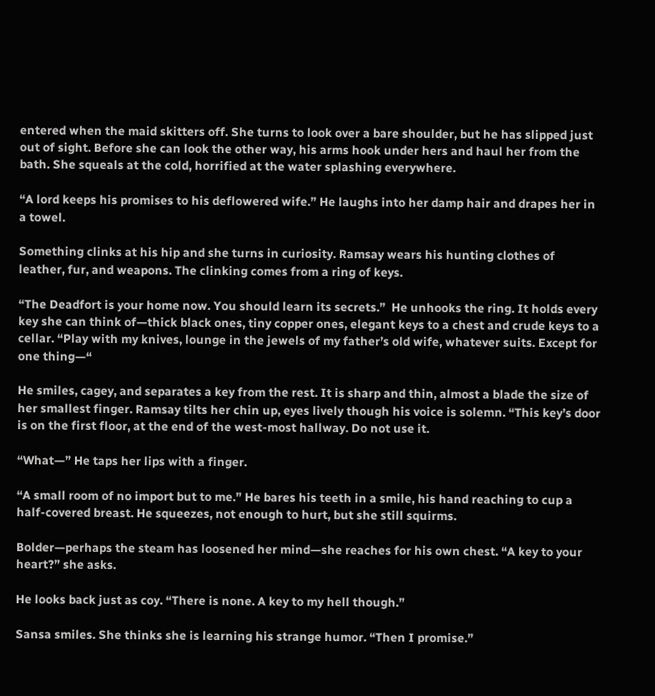entered when the maid skitters off. She turns to look over a bare shoulder, but he has slipped just out of sight. Before she can look the other way, his arms hook under hers and haul her from the bath. She squeals at the cold, horrified at the water splashing everywhere.

“A lord keeps his promises to his deflowered wife.” He laughs into her damp hair and drapes her in a towel.

Something clinks at his hip and she turns in curiosity. Ramsay wears his hunting clothes of leather, fur, and weapons. The clinking comes from a ring of keys.

“The Deadfort is your home now. You should learn its secrets.”  He unhooks the ring. It holds every key she can think of—thick black ones, tiny copper ones, elegant keys to a chest and crude keys to a cellar. “Play with my knives, lounge in the jewels of my father’s old wife, whatever suits. Except for one thing—“

He smiles, cagey, and separates a key from the rest. It is sharp and thin, almost a blade the size of her smallest finger. Ramsay tilts her chin up, eyes lively though his voice is solemn. “This key’s door is on the first floor, at the end of the west-most hallway. Do not use it.

“What—” He taps her lips with a finger.

“A small room of no import but to me.” He bares his teeth in a smile, his hand reaching to cup a half-covered breast. He squeezes, not enough to hurt, but she still squirms.

Bolder—perhaps the steam has loosened her mind—she reaches for his own chest. “A key to your heart?” she asks.

He looks back just as coy. “There is none. A key to my hell though.”

Sansa smiles. She thinks she is learning his strange humor. “Then I promise.”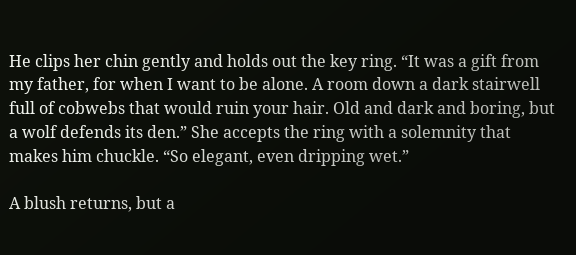He clips her chin gently and holds out the key ring. “It was a gift from my father, for when I want to be alone. A room down a dark stairwell full of cobwebs that would ruin your hair. Old and dark and boring, but a wolf defends its den.” She accepts the ring with a solemnity that makes him chuckle. “So elegant, even dripping wet.”

A blush returns, but a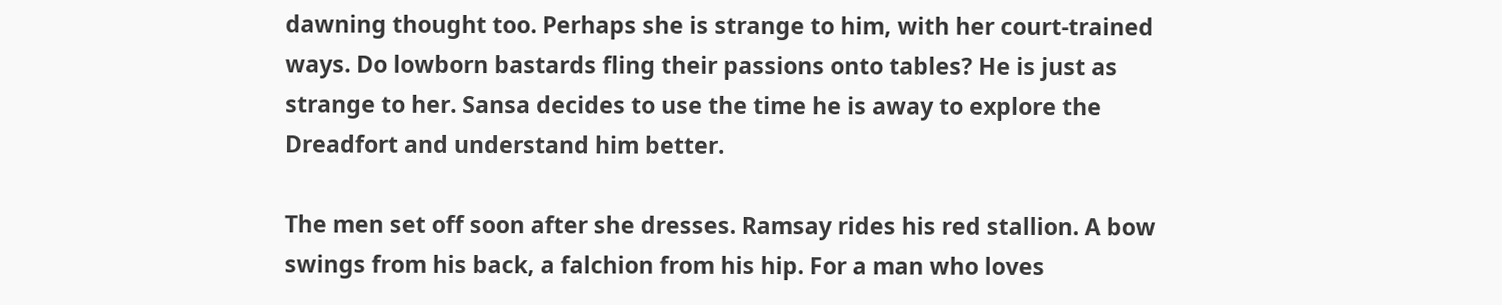dawning thought too. Perhaps she is strange to him, with her court-trained ways. Do lowborn bastards fling their passions onto tables? He is just as strange to her. Sansa decides to use the time he is away to explore the Dreadfort and understand him better.

The men set off soon after she dresses. Ramsay rides his red stallion. A bow swings from his back, a falchion from his hip. For a man who loves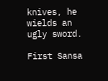knives, he wields an ugly sword.

First Sansa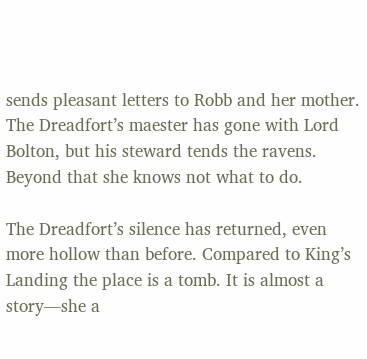sends pleasant letters to Robb and her mother. The Dreadfort’s maester has gone with Lord Bolton, but his steward tends the ravens. Beyond that she knows not what to do.

The Dreadfort’s silence has returned, even more hollow than before. Compared to King’s Landing the place is a tomb. It is almost a story—she a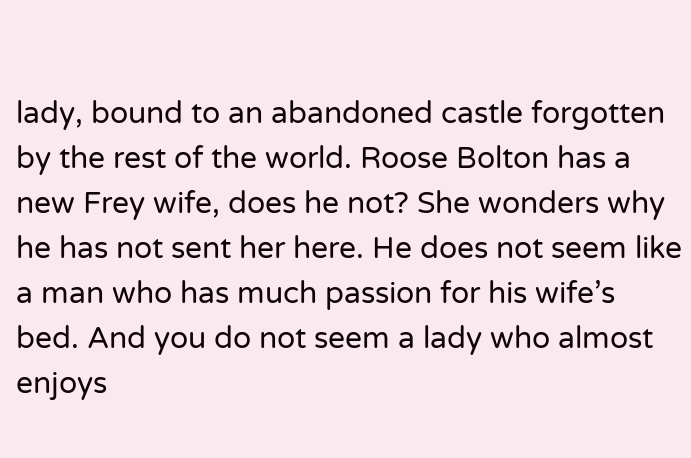lady, bound to an abandoned castle forgotten by the rest of the world. Roose Bolton has a new Frey wife, does he not? She wonders why he has not sent her here. He does not seem like a man who has much passion for his wife’s bed. And you do not seem a lady who almost enjoys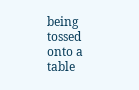being tossed onto a table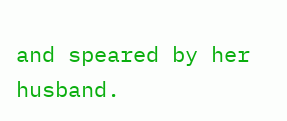and speared by her husband.